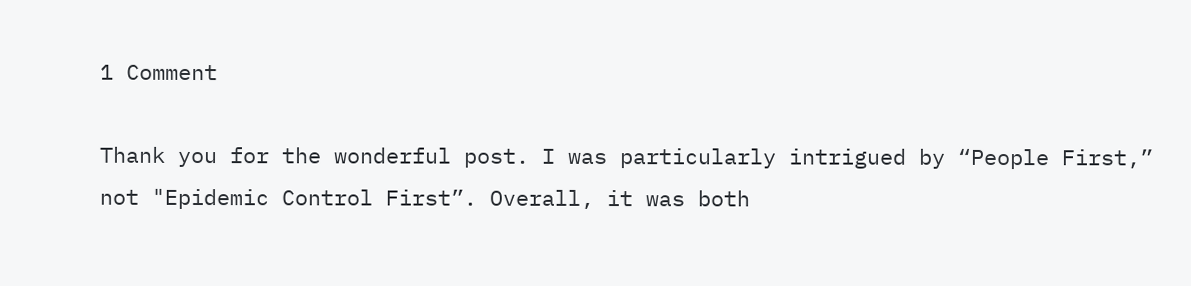1 Comment

Thank you for the wonderful post. I was particularly intrigued by “People First,” not "Epidemic Control First”. Overall, it was both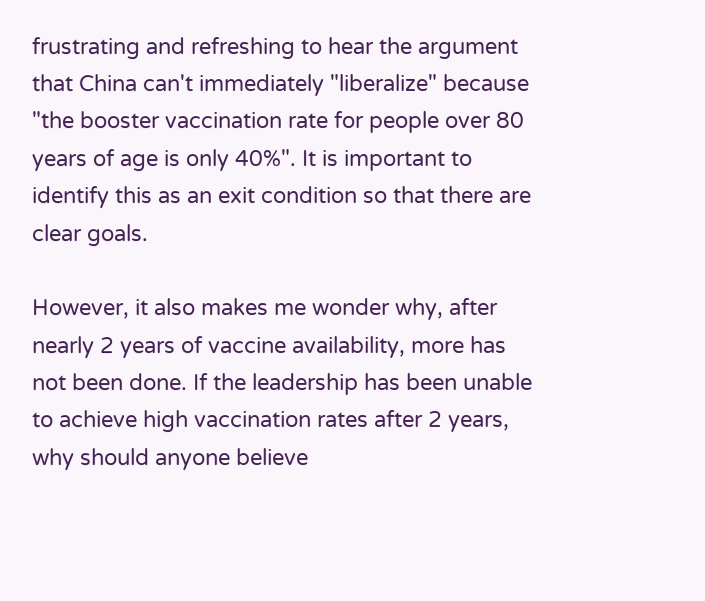frustrating and refreshing to hear the argument that China can't immediately "liberalize" because "the booster vaccination rate for people over 80 years of age is only 40%". It is important to identify this as an exit condition so that there are clear goals.

However, it also makes me wonder why, after nearly 2 years of vaccine availability, more has not been done. If the leadership has been unable to achieve high vaccination rates after 2 years, why should anyone believe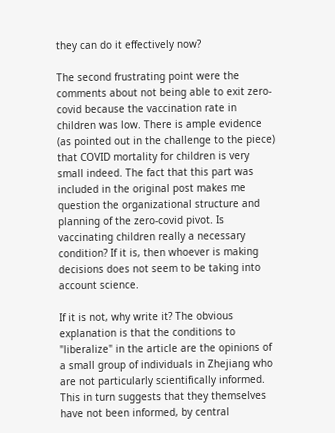they can do it effectively now?

The second frustrating point were the comments about not being able to exit zero-covid because the vaccination rate in children was low. There is ample evidence (as pointed out in the challenge to the piece) that COVID mortality for children is very small indeed. The fact that this part was included in the original post makes me question the organizational structure and planning of the zero-covid pivot. Is vaccinating children really a necessary condition? If it is, then whoever is making decisions does not seem to be taking into account science.

If it is not, why write it? The obvious explanation is that the conditions to "liberalize" in the article are the opinions of a small group of individuals in Zhejiang who are not particularly scientifically informed. This in turn suggests that they themselves have not been informed, by central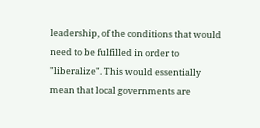leadership, of the conditions that would need to be fulfilled in order to "liberalize". This would essentially mean that local governments are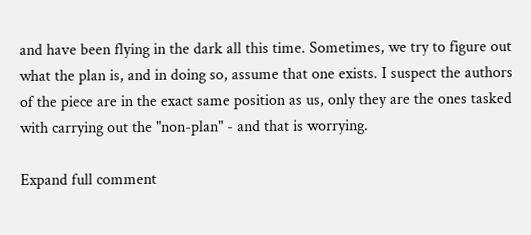and have been flying in the dark all this time. Sometimes, we try to figure out what the plan is, and in doing so, assume that one exists. I suspect the authors of the piece are in the exact same position as us, only they are the ones tasked with carrying out the "non-plan" - and that is worrying.

Expand full comment